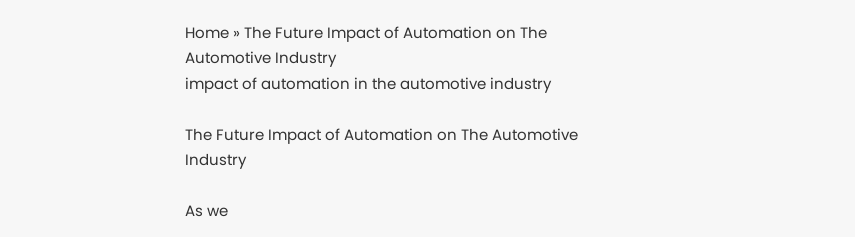Home » The Future Impact of Automation on The Automotive Industry
impact of automation in the automotive industry

The Future Impact of Automation on The Automotive Industry

As we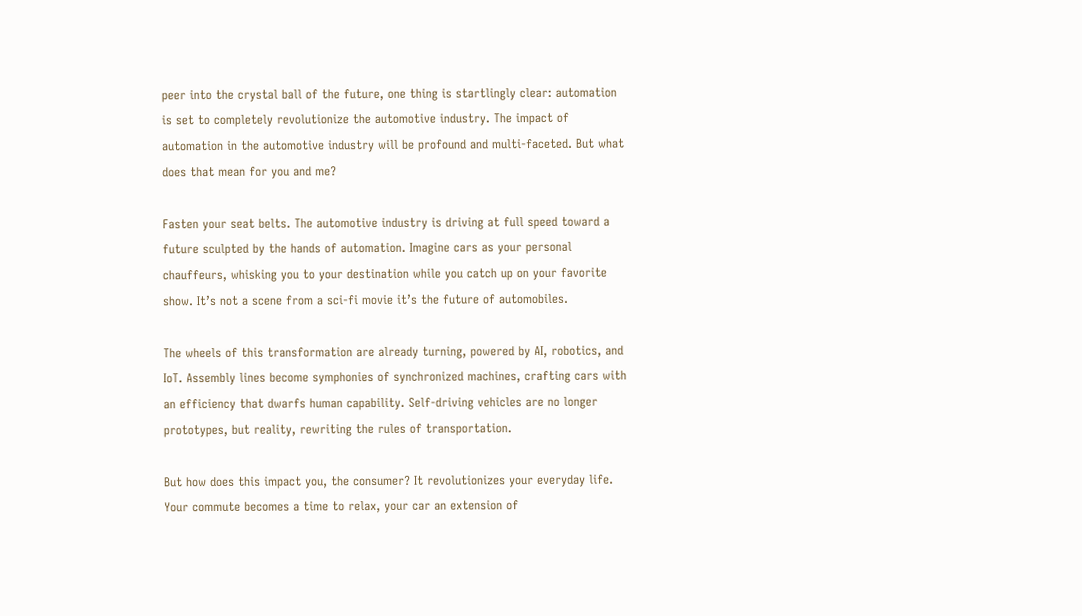peer into the crystal ball of the future, one thing is startlingly clear: automation is set to completely revolutionize the automotive industry. The impact of automation in the automotive industry will be profound and multi-faceted. But what does that mean for you and me?

Fasten your seat belts. The automotive industry is driving at full speed toward a future sculpted by the hands of automation. Imagine cars as your personal chauffeurs, whisking you to your destination while you catch up on your favorite show. It’s not a scene from a sci-fi movie it’s the future of automobiles.

The wheels of this transformation are already turning, powered by AI, robotics, and IoT. Assembly lines become symphonies of synchronized machines, crafting cars with an efficiency that dwarfs human capability. Self-driving vehicles are no longer prototypes, but reality, rewriting the rules of transportation.

But how does this impact you, the consumer? It revolutionizes your everyday life. Your commute becomes a time to relax, your car an extension of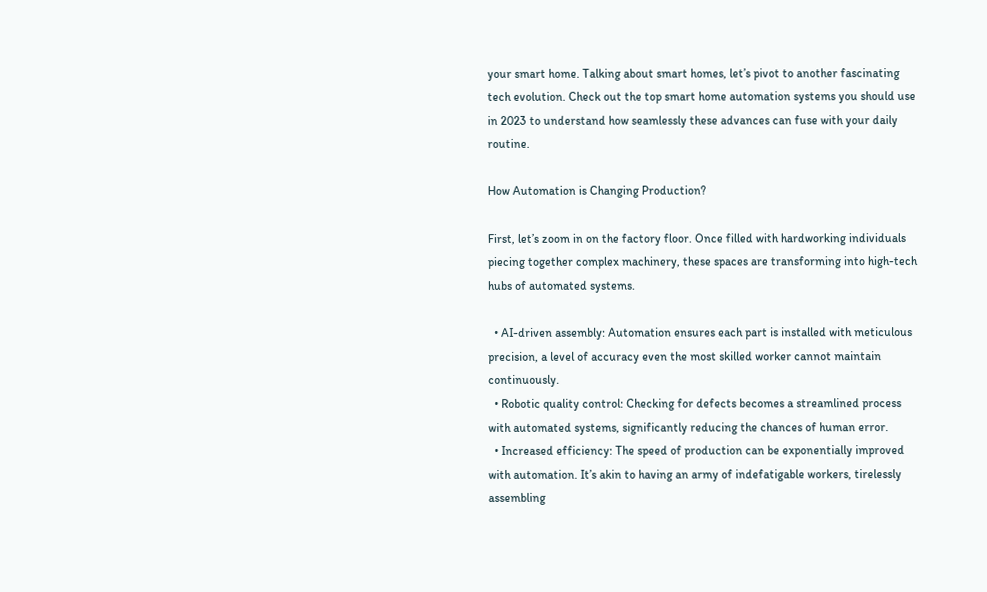your smart home. Talking about smart homes, let’s pivot to another fascinating tech evolution. Check out the top smart home automation systems you should use in 2023 to understand how seamlessly these advances can fuse with your daily routine.

How Automation is Changing Production?

First, let’s zoom in on the factory floor. Once filled with hardworking individuals piecing together complex machinery, these spaces are transforming into high-tech hubs of automated systems.

  • AI-driven assembly: Automation ensures each part is installed with meticulous precision, a level of accuracy even the most skilled worker cannot maintain continuously.
  • Robotic quality control: Checking for defects becomes a streamlined process with automated systems, significantly reducing the chances of human error.
  • Increased efficiency: The speed of production can be exponentially improved with automation. It’s akin to having an army of indefatigable workers, tirelessly assembling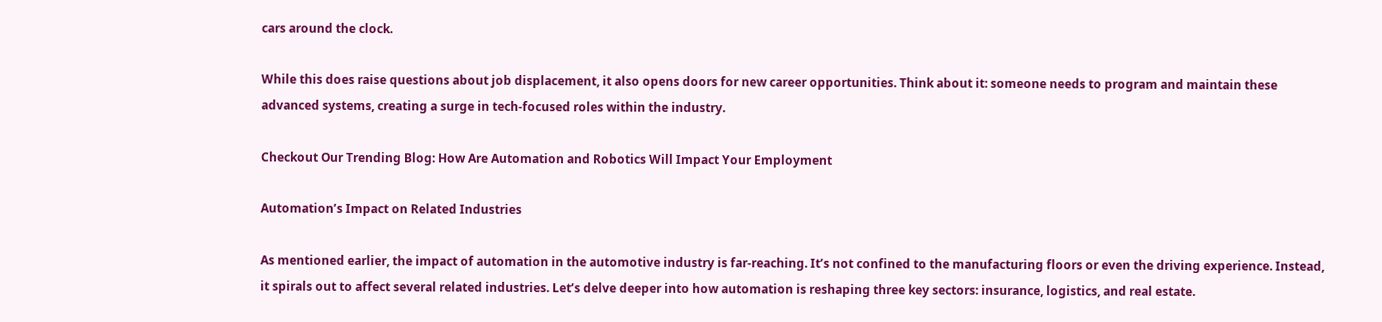cars around the clock.

While this does raise questions about job displacement, it also opens doors for new career opportunities. Think about it: someone needs to program and maintain these advanced systems, creating a surge in tech-focused roles within the industry.

Checkout Our Trending Blog: How Are Automation and Robotics Will Impact Your Employment

Automation’s Impact on Related Industries

As mentioned earlier, the impact of automation in the automotive industry is far-reaching. It’s not confined to the manufacturing floors or even the driving experience. Instead, it spirals out to affect several related industries. Let’s delve deeper into how automation is reshaping three key sectors: insurance, logistics, and real estate.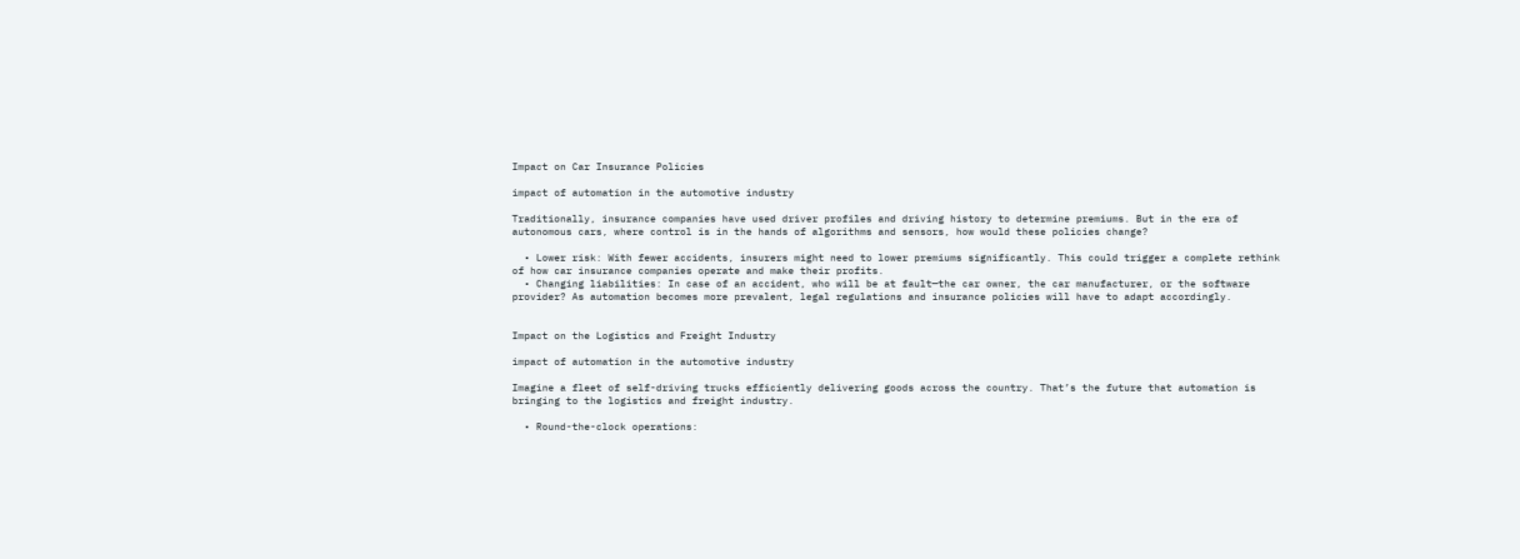Impact on Car Insurance Policies

impact of automation in the automotive industry

Traditionally, insurance companies have used driver profiles and driving history to determine premiums. But in the era of autonomous cars, where control is in the hands of algorithms and sensors, how would these policies change?

  • Lower risk: With fewer accidents, insurers might need to lower premiums significantly. This could trigger a complete rethink of how car insurance companies operate and make their profits.
  • Changing liabilities: In case of an accident, who will be at fault—the car owner, the car manufacturer, or the software provider? As automation becomes more prevalent, legal regulations and insurance policies will have to adapt accordingly.


Impact on the Logistics and Freight Industry

impact of automation in the automotive industry

Imagine a fleet of self-driving trucks efficiently delivering goods across the country. That’s the future that automation is bringing to the logistics and freight industry.

  • Round-the-clock operations: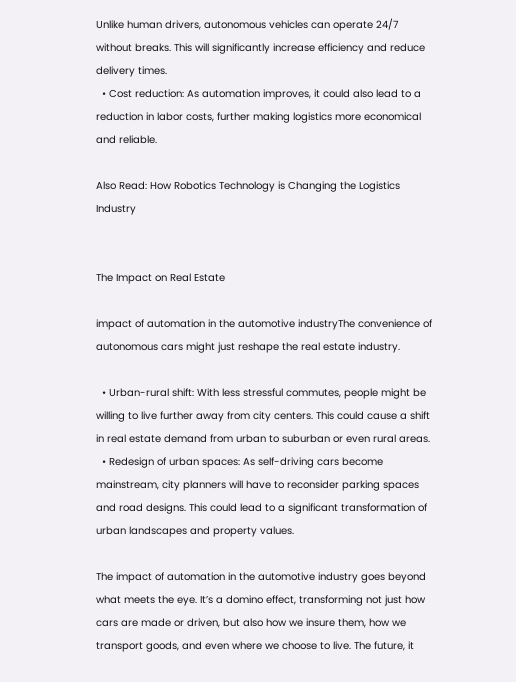Unlike human drivers, autonomous vehicles can operate 24/7 without breaks. This will significantly increase efficiency and reduce delivery times.
  • Cost reduction: As automation improves, it could also lead to a reduction in labor costs, further making logistics more economical and reliable.

Also Read: How Robotics Technology is Changing the Logistics Industry


The Impact on Real Estate

impact of automation in the automotive industryThe convenience of autonomous cars might just reshape the real estate industry.

  • Urban-rural shift: With less stressful commutes, people might be willing to live further away from city centers. This could cause a shift in real estate demand from urban to suburban or even rural areas.
  • Redesign of urban spaces: As self-driving cars become mainstream, city planners will have to reconsider parking spaces and road designs. This could lead to a significant transformation of urban landscapes and property values.

The impact of automation in the automotive industry goes beyond what meets the eye. It’s a domino effect, transforming not just how cars are made or driven, but also how we insure them, how we transport goods, and even where we choose to live. The future, it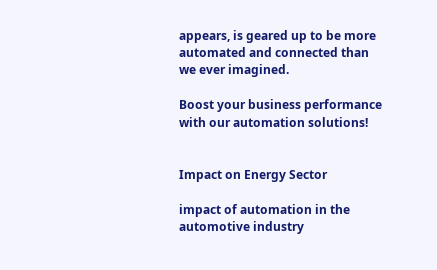appears, is geared up to be more automated and connected than we ever imagined.

Boost your business performance with our automation solutions!


Impact on Energy Sector

impact of automation in the automotive industry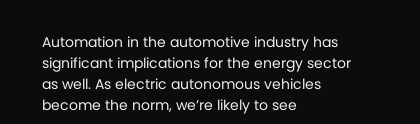Automation in the automotive industry has significant implications for the energy sector as well. As electric autonomous vehicles become the norm, we’re likely to see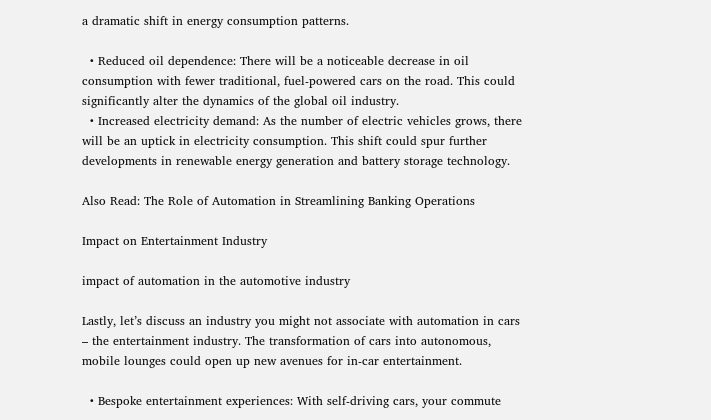a dramatic shift in energy consumption patterns.

  • Reduced oil dependence: There will be a noticeable decrease in oil consumption with fewer traditional, fuel-powered cars on the road. This could significantly alter the dynamics of the global oil industry.
  • Increased electricity demand: As the number of electric vehicles grows, there will be an uptick in electricity consumption. This shift could spur further developments in renewable energy generation and battery storage technology.

Also Read: The Role of Automation in Streamlining Banking Operations

Impact on Entertainment Industry

impact of automation in the automotive industry

Lastly, let’s discuss an industry you might not associate with automation in cars – the entertainment industry. The transformation of cars into autonomous, mobile lounges could open up new avenues for in-car entertainment.

  • Bespoke entertainment experiences: With self-driving cars, your commute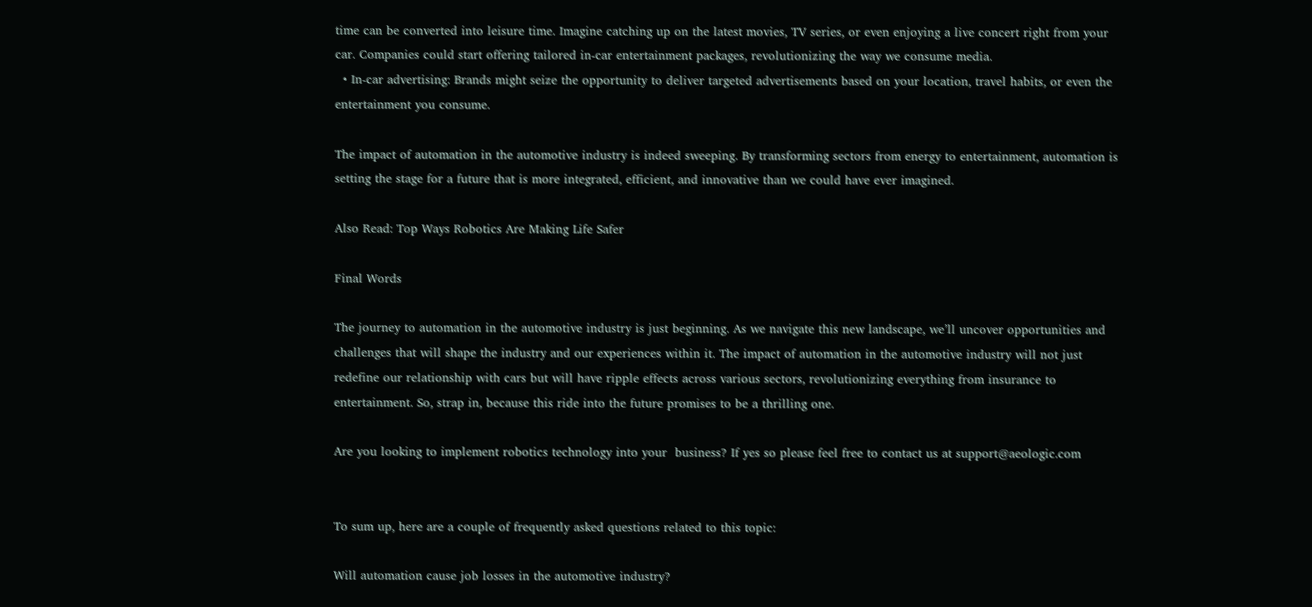time can be converted into leisure time. Imagine catching up on the latest movies, TV series, or even enjoying a live concert right from your car. Companies could start offering tailored in-car entertainment packages, revolutionizing the way we consume media.
  • In-car advertising: Brands might seize the opportunity to deliver targeted advertisements based on your location, travel habits, or even the entertainment you consume.

The impact of automation in the automotive industry is indeed sweeping. By transforming sectors from energy to entertainment, automation is setting the stage for a future that is more integrated, efficient, and innovative than we could have ever imagined.

Also Read: Top Ways Robotics Are Making Life Safer

Final Words

The journey to automation in the automotive industry is just beginning. As we navigate this new landscape, we’ll uncover opportunities and challenges that will shape the industry and our experiences within it. The impact of automation in the automotive industry will not just redefine our relationship with cars but will have ripple effects across various sectors, revolutionizing everything from insurance to entertainment. So, strap in, because this ride into the future promises to be a thrilling one.

Are you looking to implement robotics technology into your  business? If yes so please feel free to contact us at support@aeologic.com


To sum up, here are a couple of frequently asked questions related to this topic:

Will automation cause job losses in the automotive industry?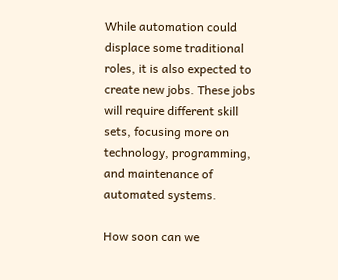While automation could displace some traditional roles, it is also expected to create new jobs. These jobs will require different skill sets, focusing more on technology, programming, and maintenance of automated systems.

How soon can we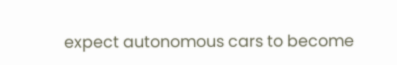expect autonomous cars to become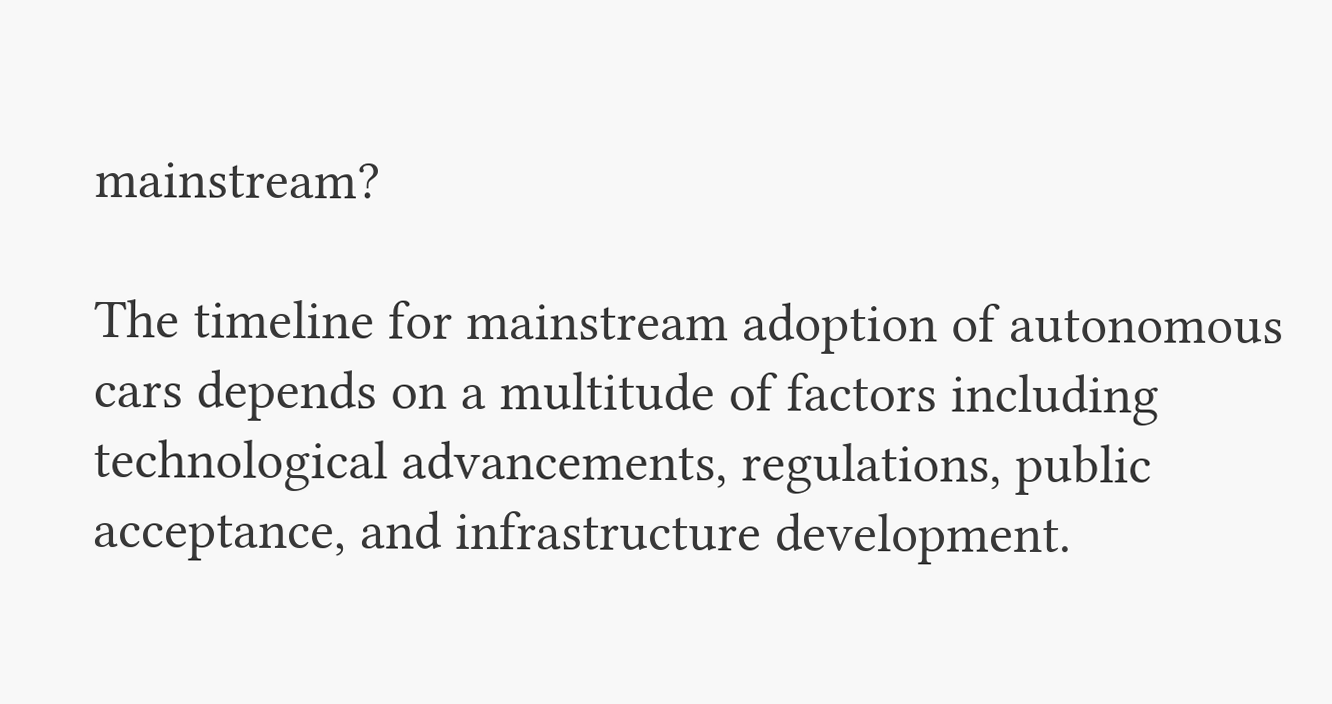mainstream?

The timeline for mainstream adoption of autonomous cars depends on a multitude of factors including technological advancements, regulations, public acceptance, and infrastructure development.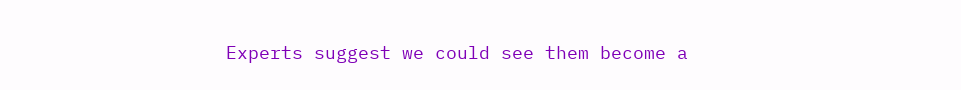Experts suggest we could see them become a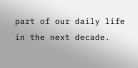part of our daily life in the next decade.